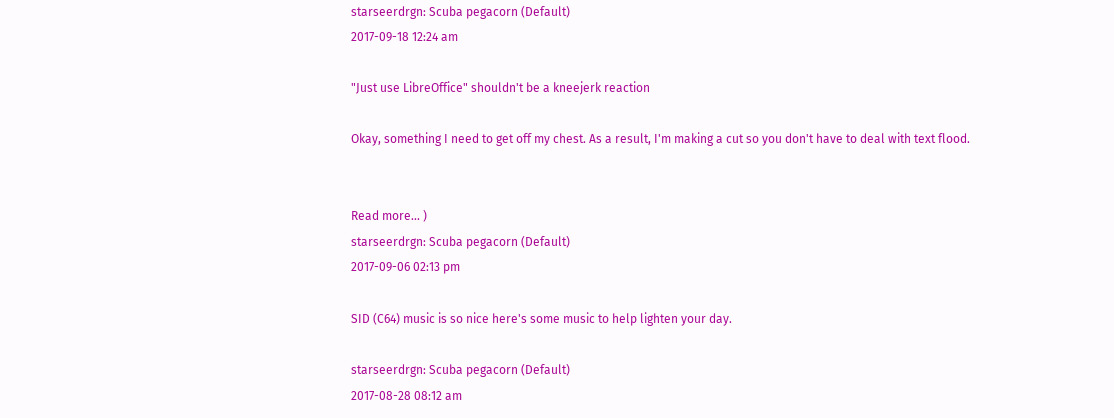starseerdrgn: Scuba pegacorn (Default)
2017-09-18 12:24 am

"Just use LibreOffice" shouldn't be a kneejerk reaction

Okay, something I need to get off my chest. As a result, I'm making a cut so you don't have to deal with text flood.


Read more... )
starseerdrgn: Scuba pegacorn (Default)
2017-09-06 02:13 pm

SID (C64) music is so nice here's some music to help lighten your day.

starseerdrgn: Scuba pegacorn (Default)
2017-08-28 08:12 am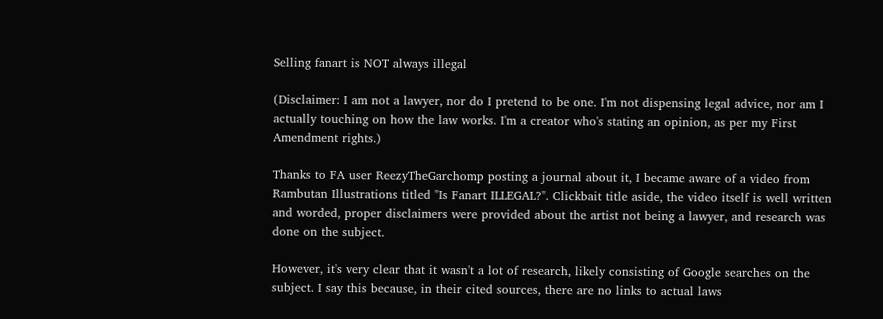Selling fanart is NOT always illegal

(Disclaimer: I am not a lawyer, nor do I pretend to be one. I'm not dispensing legal advice, nor am I actually touching on how the law works. I'm a creator who's stating an opinion, as per my First Amendment rights.)

Thanks to FA user ReezyTheGarchomp posting a journal about it, I became aware of a video from Rambutan Illustrations titled "Is Fanart ILLEGAL?". Clickbait title aside, the video itself is well written and worded, proper disclaimers were provided about the artist not being a lawyer, and research was done on the subject.

However, it's very clear that it wasn't a lot of research, likely consisting of Google searches on the subject. I say this because, in their cited sources, there are no links to actual laws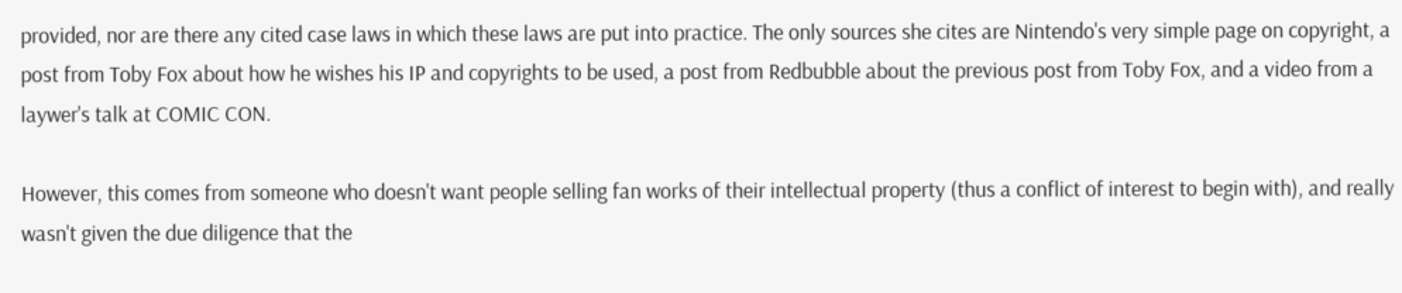provided, nor are there any cited case laws in which these laws are put into practice. The only sources she cites are Nintendo's very simple page on copyright, a post from Toby Fox about how he wishes his IP and copyrights to be used, a post from Redbubble about the previous post from Toby Fox, and a video from a laywer's talk at COMIC CON.

However, this comes from someone who doesn't want people selling fan works of their intellectual property (thus a conflict of interest to begin with), and really wasn't given the due diligence that the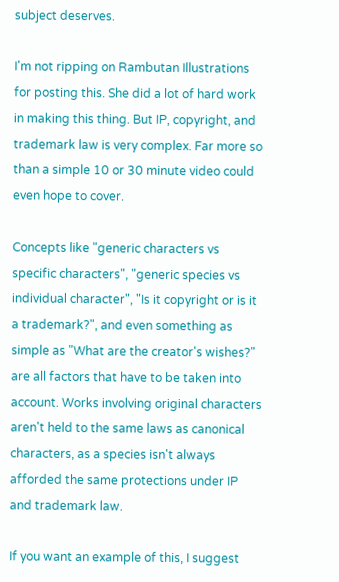subject deserves.

I'm not ripping on Rambutan Illustrations for posting this. She did a lot of hard work in making this thing. But IP, copyright, and trademark law is very complex. Far more so than a simple 10 or 30 minute video could even hope to cover.

Concepts like "generic characters vs specific characters", "generic species vs individual character", "Is it copyright or is it a trademark?", and even something as simple as "What are the creator's wishes?" are all factors that have to be taken into account. Works involving original characters aren't held to the same laws as canonical characters, as a species isn't always afforded the same protections under IP and trademark law.

If you want an example of this, I suggest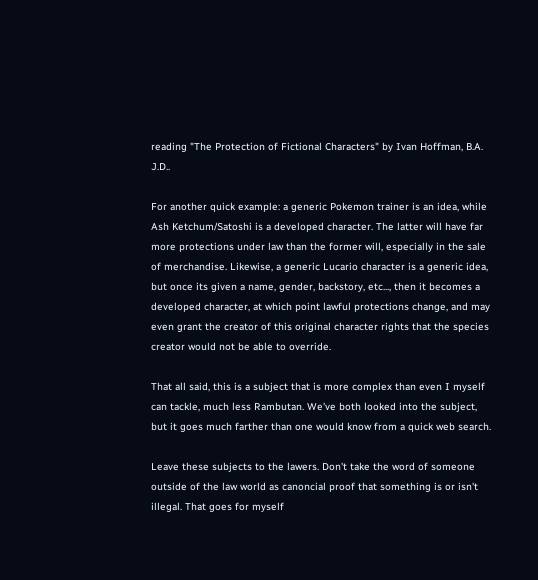reading "The Protection of Fictional Characters" by Ivan Hoffman, B.A. J.D..

For another quick example: a generic Pokemon trainer is an idea, while Ash Ketchum/Satoshi is a developed character. The latter will have far more protections under law than the former will, especially in the sale of merchandise. Likewise, a generic Lucario character is a generic idea, but once its given a name, gender, backstory, etc..., then it becomes a developed character, at which point lawful protections change, and may even grant the creator of this original character rights that the species creator would not be able to override.

That all said, this is a subject that is more complex than even I myself can tackle, much less Rambutan. We've both looked into the subject, but it goes much farther than one would know from a quick web search.

Leave these subjects to the lawers. Don't take the word of someone outside of the law world as canoncial proof that something is or isn't illegal. That goes for myself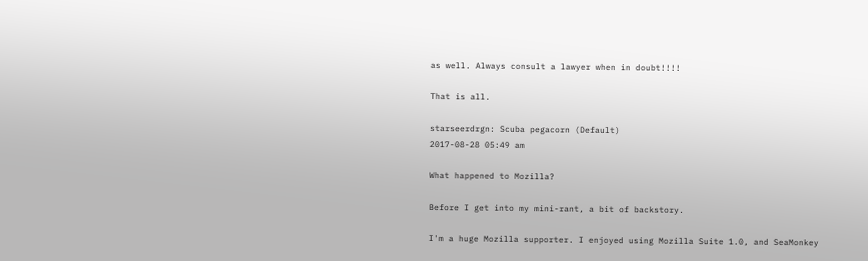as well. Always consult a lawyer when in doubt!!!!

That is all.

starseerdrgn: Scuba pegacorn (Default)
2017-08-28 05:49 am

What happened to Mozilla?

Before I get into my mini-rant, a bit of backstory.

I'm a huge Mozilla supporter. I enjoyed using Mozilla Suite 1.0, and SeaMonkey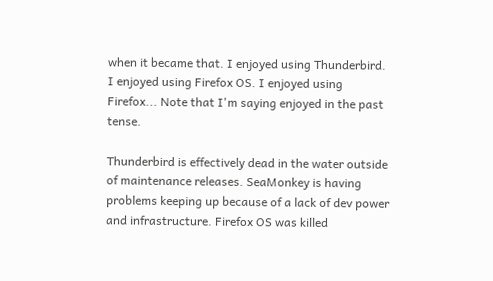when it became that. I enjoyed using Thunderbird. I enjoyed using Firefox OS. I enjoyed using Firefox... Note that I'm saying enjoyed in the past tense.

Thunderbird is effectively dead in the water outside of maintenance releases. SeaMonkey is having problems keeping up because of a lack of dev power and infrastructure. Firefox OS was killed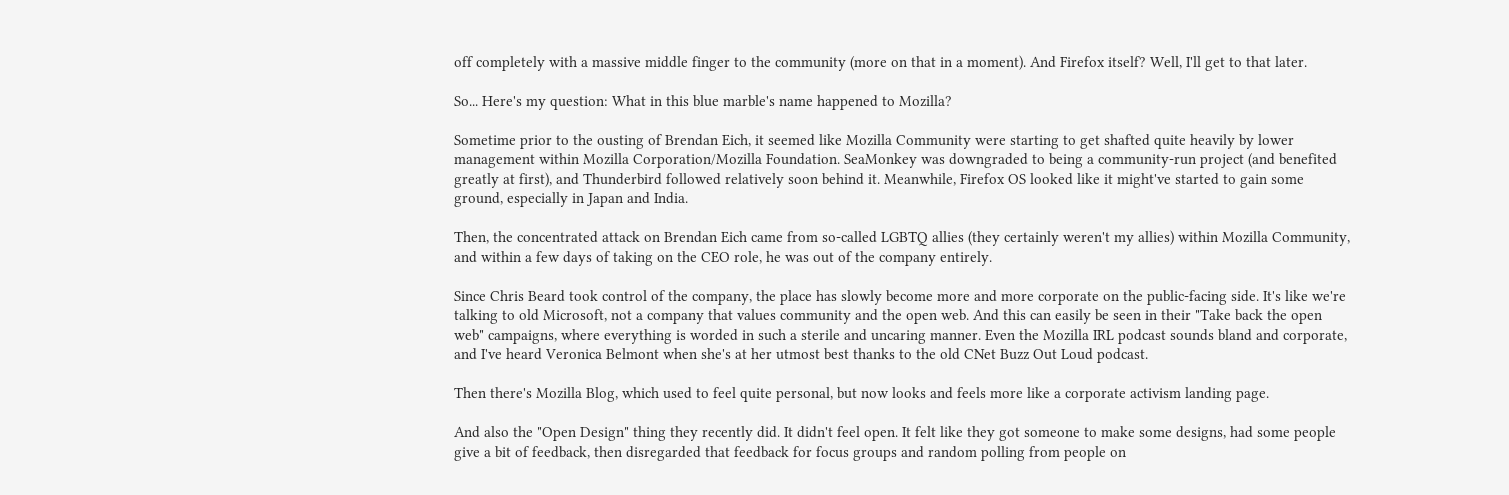off completely with a massive middle finger to the community (more on that in a moment). And Firefox itself? Well, I'll get to that later.

So... Here's my question: What in this blue marble's name happened to Mozilla?

Sometime prior to the ousting of Brendan Eich, it seemed like Mozilla Community were starting to get shafted quite heavily by lower management within Mozilla Corporation/Mozilla Foundation. SeaMonkey was downgraded to being a community-run project (and benefited greatly at first), and Thunderbird followed relatively soon behind it. Meanwhile, Firefox OS looked like it might've started to gain some ground, especially in Japan and India.

Then, the concentrated attack on Brendan Eich came from so-called LGBTQ allies (they certainly weren't my allies) within Mozilla Community, and within a few days of taking on the CEO role, he was out of the company entirely.

Since Chris Beard took control of the company, the place has slowly become more and more corporate on the public-facing side. It's like we're talking to old Microsoft, not a company that values community and the open web. And this can easily be seen in their "Take back the open web" campaigns, where everything is worded in such a sterile and uncaring manner. Even the Mozilla IRL podcast sounds bland and corporate, and I've heard Veronica Belmont when she's at her utmost best thanks to the old CNet Buzz Out Loud podcast.

Then there's Mozilla Blog, which used to feel quite personal, but now looks and feels more like a corporate activism landing page.

And also the "Open Design" thing they recently did. It didn't feel open. It felt like they got someone to make some designs, had some people give a bit of feedback, then disregarded that feedback for focus groups and random polling from people on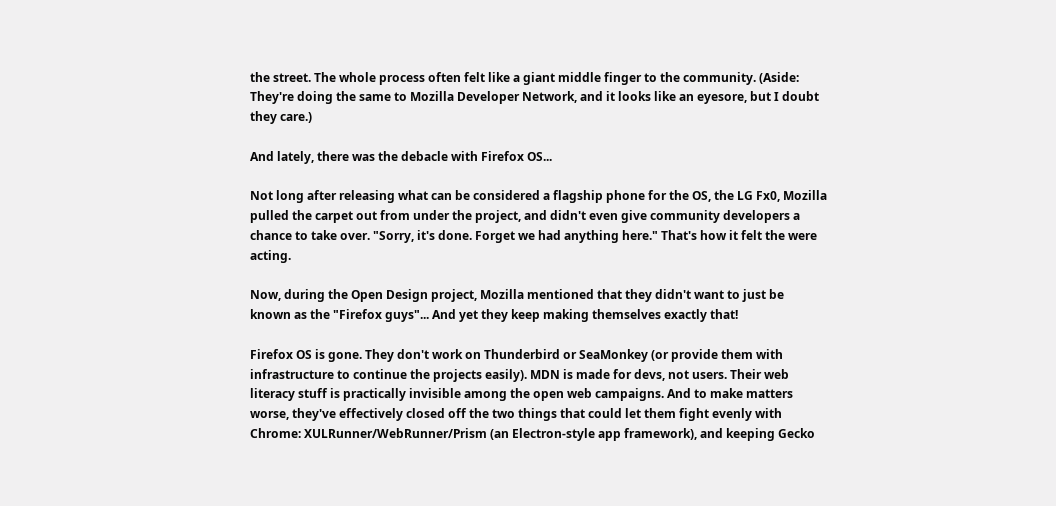the street. The whole process often felt like a giant middle finger to the community. (Aside: They're doing the same to Mozilla Developer Network, and it looks like an eyesore, but I doubt they care.)

And lately, there was the debacle with Firefox OS...

Not long after releasing what can be considered a flagship phone for the OS, the LG Fx0, Mozilla pulled the carpet out from under the project, and didn't even give community developers a chance to take over. "Sorry, it's done. Forget we had anything here." That's how it felt the were acting.

Now, during the Open Design project, Mozilla mentioned that they didn't want to just be known as the "Firefox guys"... And yet they keep making themselves exactly that!

Firefox OS is gone. They don't work on Thunderbird or SeaMonkey (or provide them with infrastructure to continue the projects easily). MDN is made for devs, not users. Their web literacy stuff is practically invisible among the open web campaigns. And to make matters worse, they've effectively closed off the two things that could let them fight evenly with Chrome: XULRunner/WebRunner/Prism (an Electron-style app framework), and keeping Gecko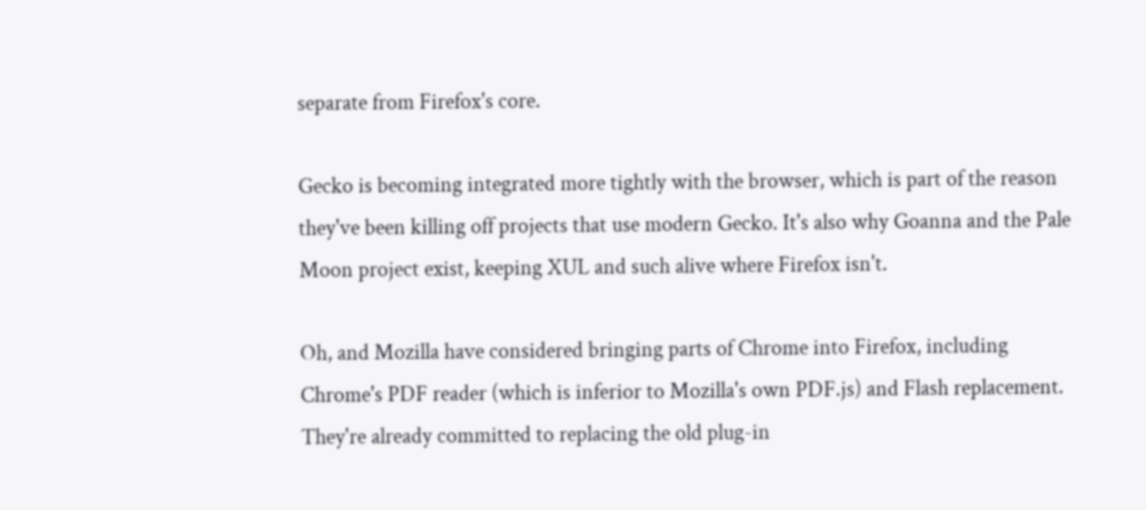separate from Firefox's core.

Gecko is becoming integrated more tightly with the browser, which is part of the reason they've been killing off projects that use modern Gecko. It's also why Goanna and the Pale Moon project exist, keeping XUL and such alive where Firefox isn't.

Oh, and Mozilla have considered bringing parts of Chrome into Firefox, including Chrome's PDF reader (which is inferior to Mozilla's own PDF.js) and Flash replacement. They're already committed to replacing the old plug-in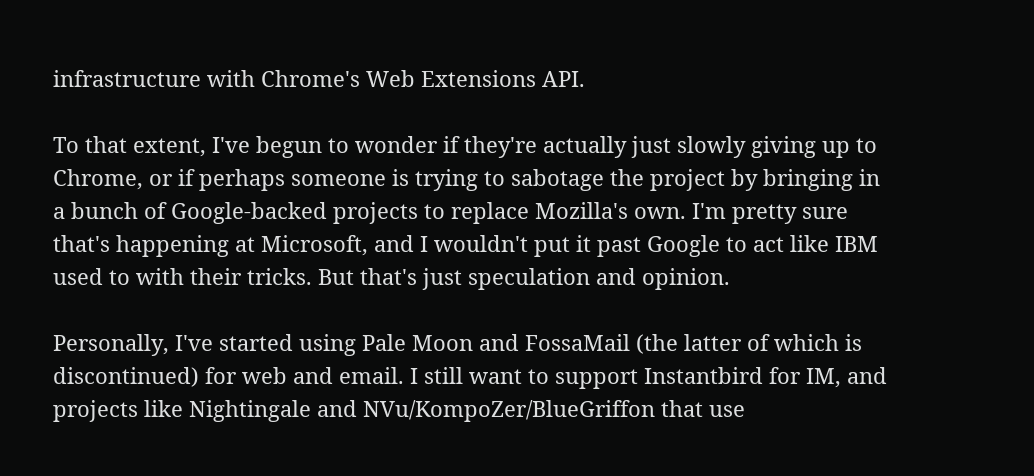infrastructure with Chrome's Web Extensions API.

To that extent, I've begun to wonder if they're actually just slowly giving up to Chrome, or if perhaps someone is trying to sabotage the project by bringing in a bunch of Google-backed projects to replace Mozilla's own. I'm pretty sure that's happening at Microsoft, and I wouldn't put it past Google to act like IBM used to with their tricks. But that's just speculation and opinion.

Personally, I've started using Pale Moon and FossaMail (the latter of which is discontinued) for web and email. I still want to support Instantbird for IM, and projects like Nightingale and NVu/KompoZer/BlueGriffon that use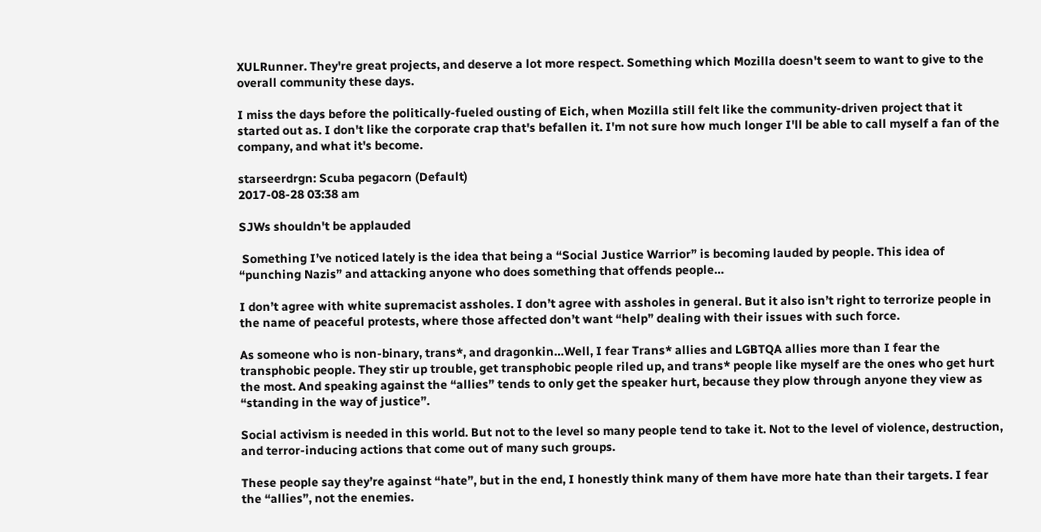XULRunner. They're great projects, and deserve a lot more respect. Something which Mozilla doesn't seem to want to give to the overall community these days.

I miss the days before the politically-fueled ousting of Eich, when Mozilla still felt like the community-driven project that it started out as. I don't like the corporate crap that's befallen it. I'm not sure how much longer I'll be able to call myself a fan of the company, and what it's become.

starseerdrgn: Scuba pegacorn (Default)
2017-08-28 03:38 am

SJWs shouldn't be applauded

 Something I’ve noticed lately is the idea that being a “Social Justice Warrior” is becoming lauded by people. This idea of “punching Nazis” and attacking anyone who does something that offends people…

I don’t agree with white supremacist assholes. I don’t agree with assholes in general. But it also isn’t right to terrorize people in the name of peaceful protests, where those affected don’t want “help” dealing with their issues with such force.

As someone who is non-binary, trans*, and dragonkin…Well, I fear Trans* allies and LGBTQA allies more than I fear the transphobic people. They stir up trouble, get transphobic people riled up, and trans* people like myself are the ones who get hurt the most. And speaking against the “allies” tends to only get the speaker hurt, because they plow through anyone they view as “standing in the way of justice”.

Social activism is needed in this world. But not to the level so many people tend to take it. Not to the level of violence, destruction, and terror-inducing actions that come out of many such groups.

These people say they’re against “hate”, but in the end, I honestly think many of them have more hate than their targets. I fear the “allies”, not the enemies.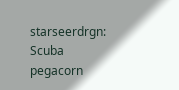starseerdrgn: Scuba pegacorn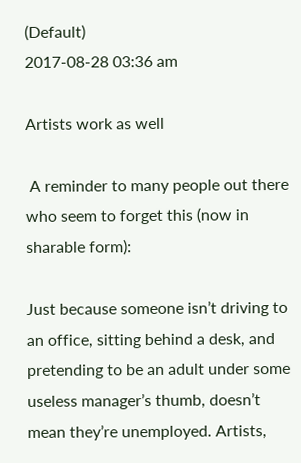(Default)
2017-08-28 03:36 am

Artists work as well

 A reminder to many people out there who seem to forget this (now in sharable form):

Just because someone isn’t driving to an office, sitting behind a desk, and pretending to be an adult under some useless manager’s thumb, doesn’t mean they’re unemployed. Artists,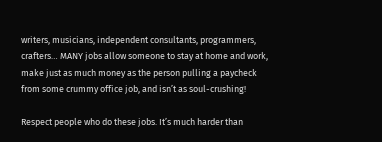writers, musicians, independent consultants, programmers, crafters… MANY jobs allow someone to stay at home and work, make just as much money as the person pulling a paycheck from some crummy office job, and isn’t as soul-crushing!

Respect people who do these jobs. It’s much harder than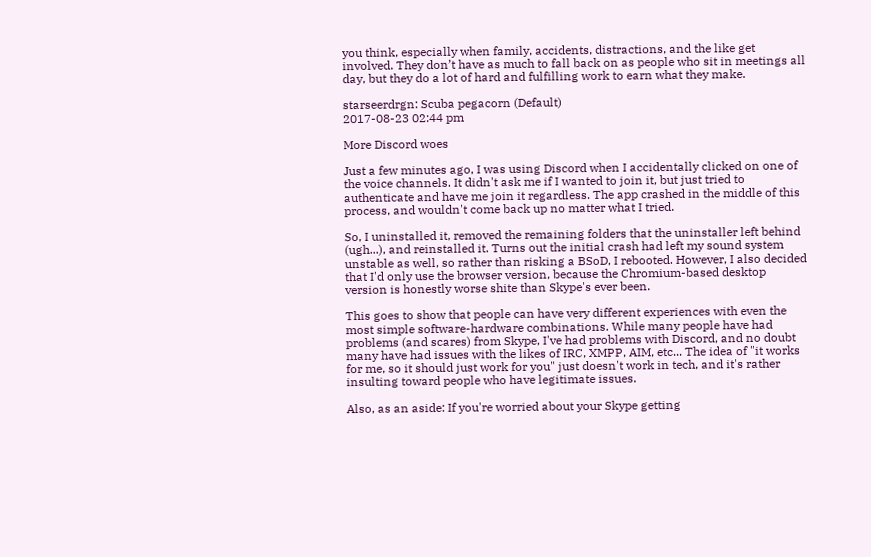you think, especially when family, accidents, distractions, and the like get involved. They don’t have as much to fall back on as people who sit in meetings all day, but they do a lot of hard and fulfilling work to earn what they make.

starseerdrgn: Scuba pegacorn (Default)
2017-08-23 02:44 pm

More Discord woes

Just a few minutes ago, I was using Discord when I accidentally clicked on one of the voice channels. It didn't ask me if I wanted to join it, but just tried to authenticate and have me join it regardless. The app crashed in the middle of this process, and wouldn't come back up no matter what I tried.

So, I uninstalled it, removed the remaining folders that the uninstaller left behind (ugh...), and reinstalled it. Turns out the initial crash had left my sound system unstable as well, so rather than risking a BSoD, I rebooted. However, I also decided that I'd only use the browser version, because the Chromium-based desktop version is honestly worse shite than Skype's ever been.

This goes to show that people can have very different experiences with even the most simple software-hardware combinations. While many people have had problems (and scares) from Skype, I've had problems with Discord, and no doubt many have had issues with the likes of IRC, XMPP, AIM, etc... The idea of "it works for me, so it should just work for you" just doesn't work in tech, and it's rather insulting toward people who have legitimate issues.

Also, as an aside: If you're worried about your Skype getting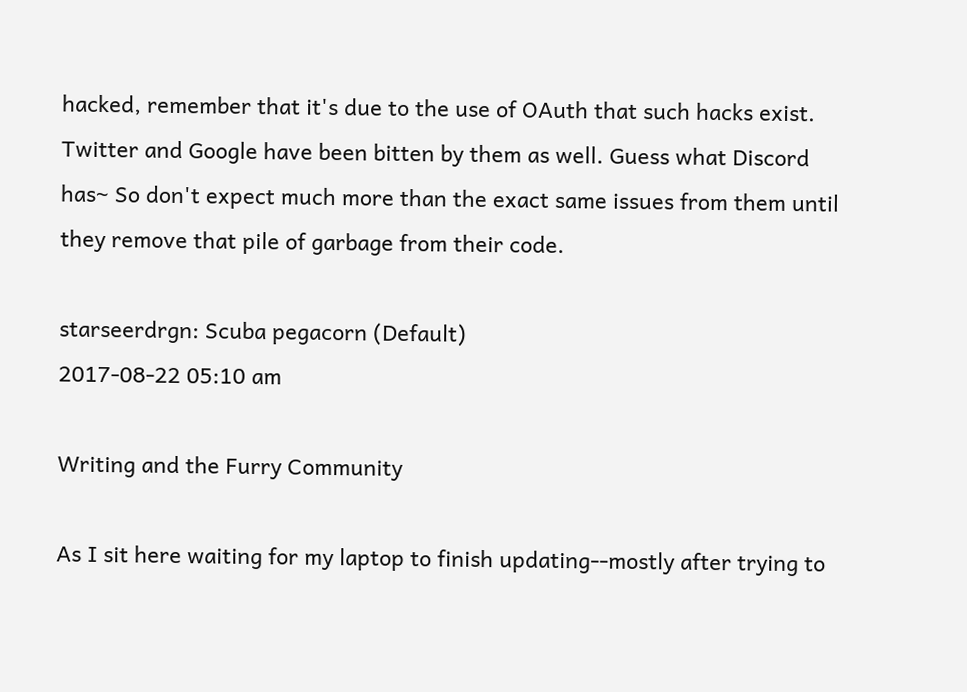hacked, remember that it's due to the use of OAuth that such hacks exist. Twitter and Google have been bitten by them as well. Guess what Discord has~ So don't expect much more than the exact same issues from them until they remove that pile of garbage from their code.

starseerdrgn: Scuba pegacorn (Default)
2017-08-22 05:10 am

Writing and the Furry Community

As I sit here waiting for my laptop to finish updating--mostly after trying to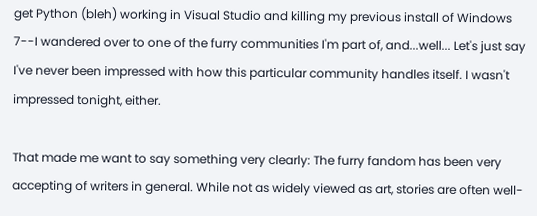get Python (bleh) working in Visual Studio and killing my previous install of Windows 7--I wandered over to one of the furry communities I'm part of, and...well... Let's just say I've never been impressed with how this particular community handles itself. I wasn't impressed tonight, either.

That made me want to say something very clearly: The furry fandom has been very accepting of writers in general. While not as widely viewed as art, stories are often well-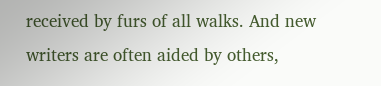received by furs of all walks. And new writers are often aided by others,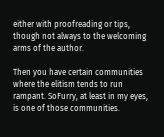either with proofreading or tips, though not always to the welcoming arms of the author.

Then you have certain communities where the elitism tends to run rampant. SoFurry, at least in my eyes, is one of those communities.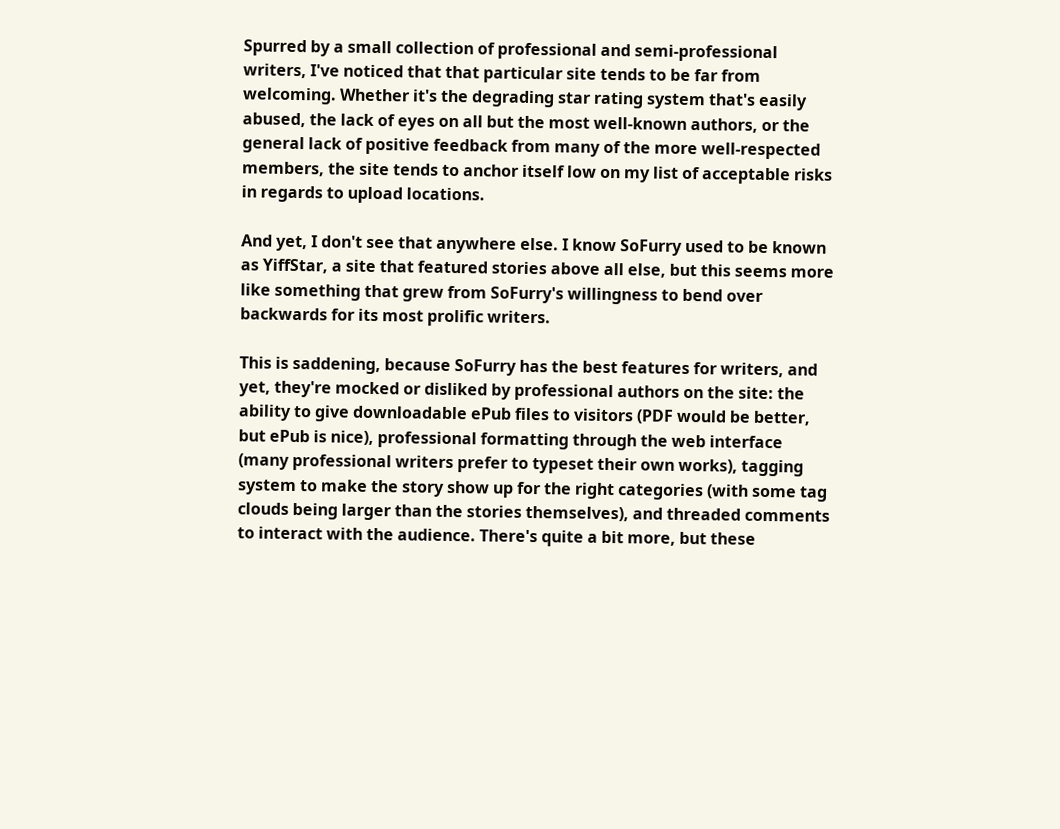Spurred by a small collection of professional and semi-professional writers, I've noticed that that particular site tends to be far from welcoming. Whether it's the degrading star rating system that's easily abused, the lack of eyes on all but the most well-known authors, or the general lack of positive feedback from many of the more well-respected members, the site tends to anchor itself low on my list of acceptable risks in regards to upload locations.

And yet, I don't see that anywhere else. I know SoFurry used to be known as YiffStar, a site that featured stories above all else, but this seems more like something that grew from SoFurry's willingness to bend over backwards for its most prolific writers.

This is saddening, because SoFurry has the best features for writers, and yet, they're mocked or disliked by professional authors on the site: the ability to give downloadable ePub files to visitors (PDF would be better, but ePub is nice), professional formatting through the web interface (many professional writers prefer to typeset their own works), tagging system to make the story show up for the right categories (with some tag clouds being larger than the stories themselves), and threaded comments to interact with the audience. There's quite a bit more, but these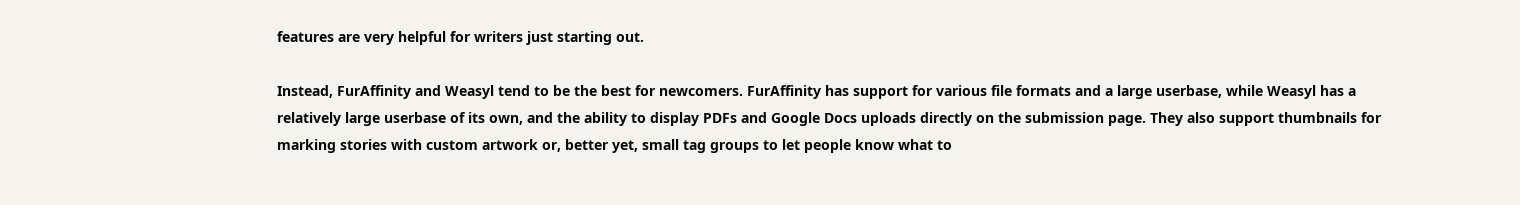features are very helpful for writers just starting out.

Instead, FurAffinity and Weasyl tend to be the best for newcomers. FurAffinity has support for various file formats and a large userbase, while Weasyl has a relatively large userbase of its own, and the ability to display PDFs and Google Docs uploads directly on the submission page. They also support thumbnails for marking stories with custom artwork or, better yet, small tag groups to let people know what to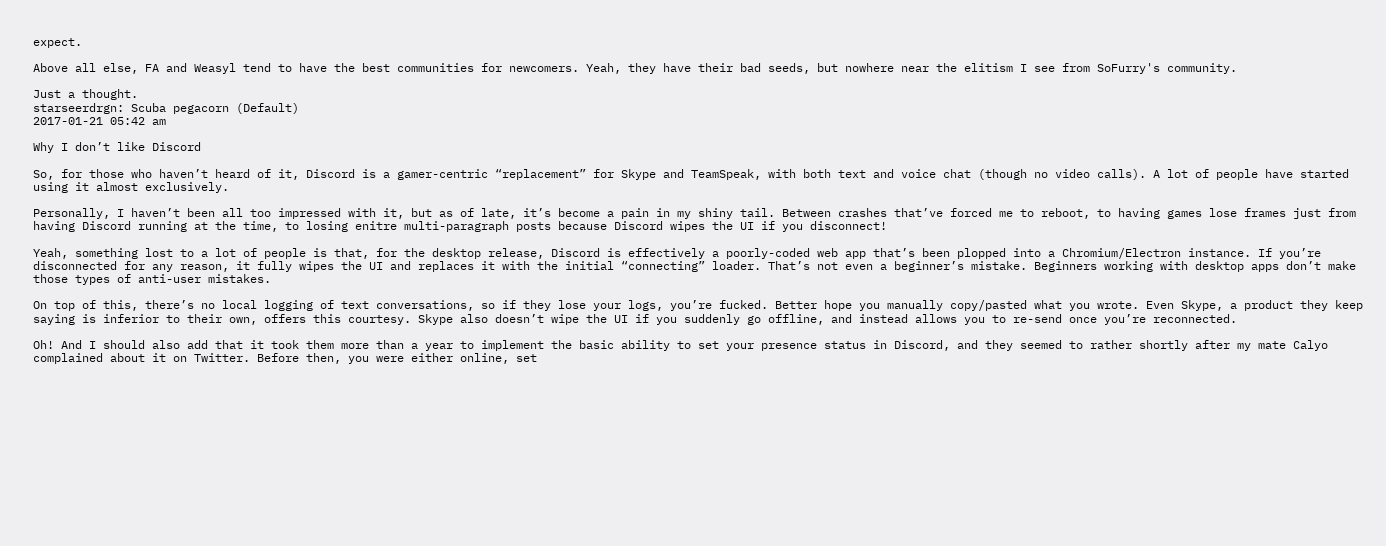expect.

Above all else, FA and Weasyl tend to have the best communities for newcomers. Yeah, they have their bad seeds, but nowhere near the elitism I see from SoFurry's community.

Just a thought.
starseerdrgn: Scuba pegacorn (Default)
2017-01-21 05:42 am

Why I don’t like Discord

So, for those who haven’t heard of it, Discord is a gamer-centric “replacement” for Skype and TeamSpeak, with both text and voice chat (though no video calls). A lot of people have started using it almost exclusively.

Personally, I haven’t been all too impressed with it, but as of late, it’s become a pain in my shiny tail. Between crashes that’ve forced me to reboot, to having games lose frames just from having Discord running at the time, to losing enitre multi-paragraph posts because Discord wipes the UI if you disconnect!

Yeah, something lost to a lot of people is that, for the desktop release, Discord is effectively a poorly-coded web app that’s been plopped into a Chromium/Electron instance. If you’re disconnected for any reason, it fully wipes the UI and replaces it with the initial “connecting” loader. That’s not even a beginner’s mistake. Beginners working with desktop apps don’t make those types of anti-user mistakes.

On top of this, there’s no local logging of text conversations, so if they lose your logs, you’re fucked. Better hope you manually copy/pasted what you wrote. Even Skype, a product they keep saying is inferior to their own, offers this courtesy. Skype also doesn’t wipe the UI if you suddenly go offline, and instead allows you to re-send once you’re reconnected.

Oh! And I should also add that it took them more than a year to implement the basic ability to set your presence status in Discord, and they seemed to rather shortly after my mate Calyo complained about it on Twitter. Before then, you were either online, set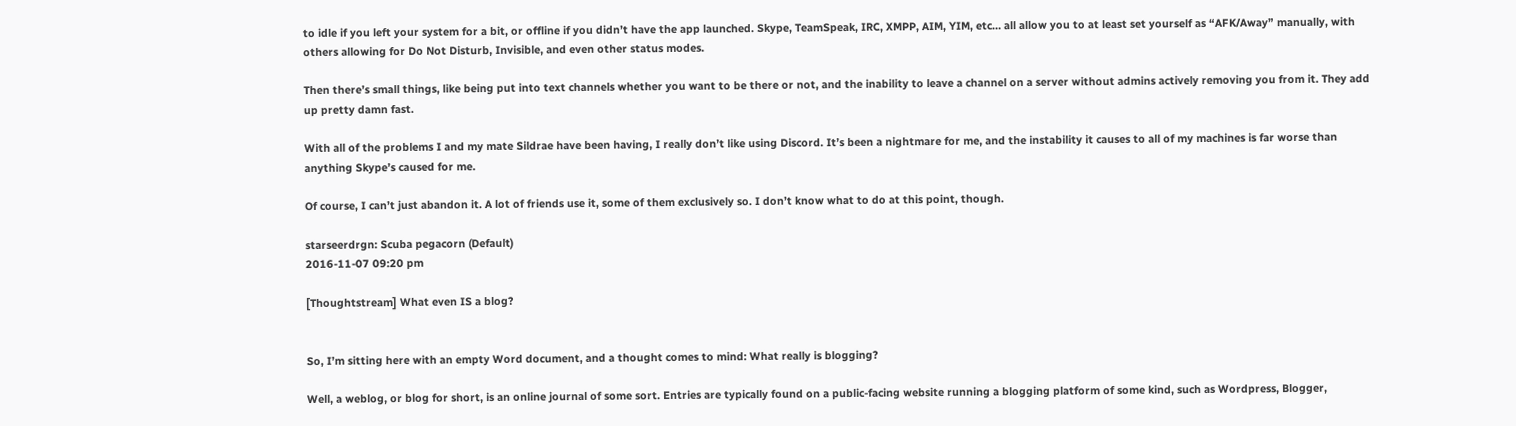to idle if you left your system for a bit, or offline if you didn’t have the app launched. Skype, TeamSpeak, IRC, XMPP, AIM, YIM, etc… all allow you to at least set yourself as “AFK/Away” manually, with others allowing for Do Not Disturb, Invisible, and even other status modes.

Then there’s small things, like being put into text channels whether you want to be there or not, and the inability to leave a channel on a server without admins actively removing you from it. They add up pretty damn fast.

With all of the problems I and my mate Sildrae have been having, I really don’t like using Discord. It’s been a nightmare for me, and the instability it causes to all of my machines is far worse than anything Skype’s caused for me.

Of course, I can’t just abandon it. A lot of friends use it, some of them exclusively so. I don’t know what to do at this point, though.

starseerdrgn: Scuba pegacorn (Default)
2016-11-07 09:20 pm

[Thoughtstream] What even IS a blog?


So, I’m sitting here with an empty Word document, and a thought comes to mind: What really is blogging?

Well, a weblog, or blog for short, is an online journal of some sort. Entries are typically found on a public-facing website running a blogging platform of some kind, such as Wordpress, Blogger,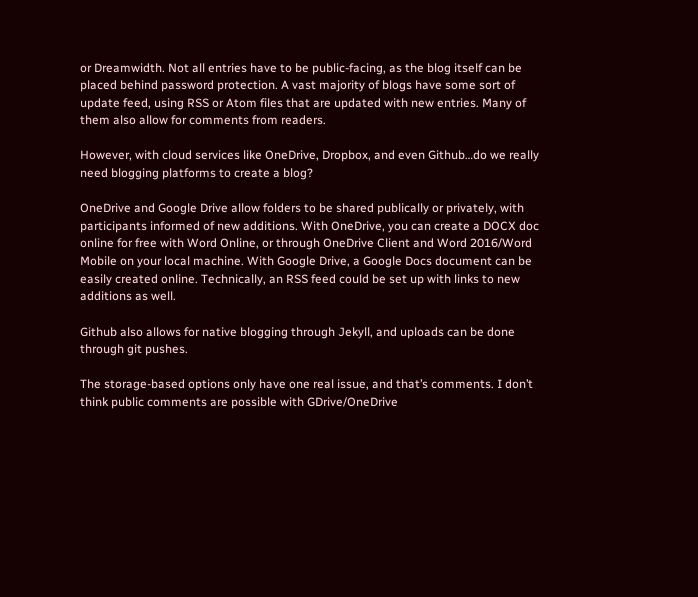or Dreamwidth. Not all entries have to be public-facing, as the blog itself can be placed behind password protection. A vast majority of blogs have some sort of update feed, using RSS or Atom files that are updated with new entries. Many of them also allow for comments from readers.

However, with cloud services like OneDrive, Dropbox, and even Github…do we really need blogging platforms to create a blog?

OneDrive and Google Drive allow folders to be shared publically or privately, with participants informed of new additions. With OneDrive, you can create a DOCX doc online for free with Word Online, or through OneDrive Client and Word 2016/Word Mobile on your local machine. With Google Drive, a Google Docs document can be easily created online. Technically, an RSS feed could be set up with links to new additions as well.

Github also allows for native blogging through Jekyll, and uploads can be done through git pushes.

The storage-based options only have one real issue, and that’s comments. I don’t think public comments are possible with GDrive/OneDrive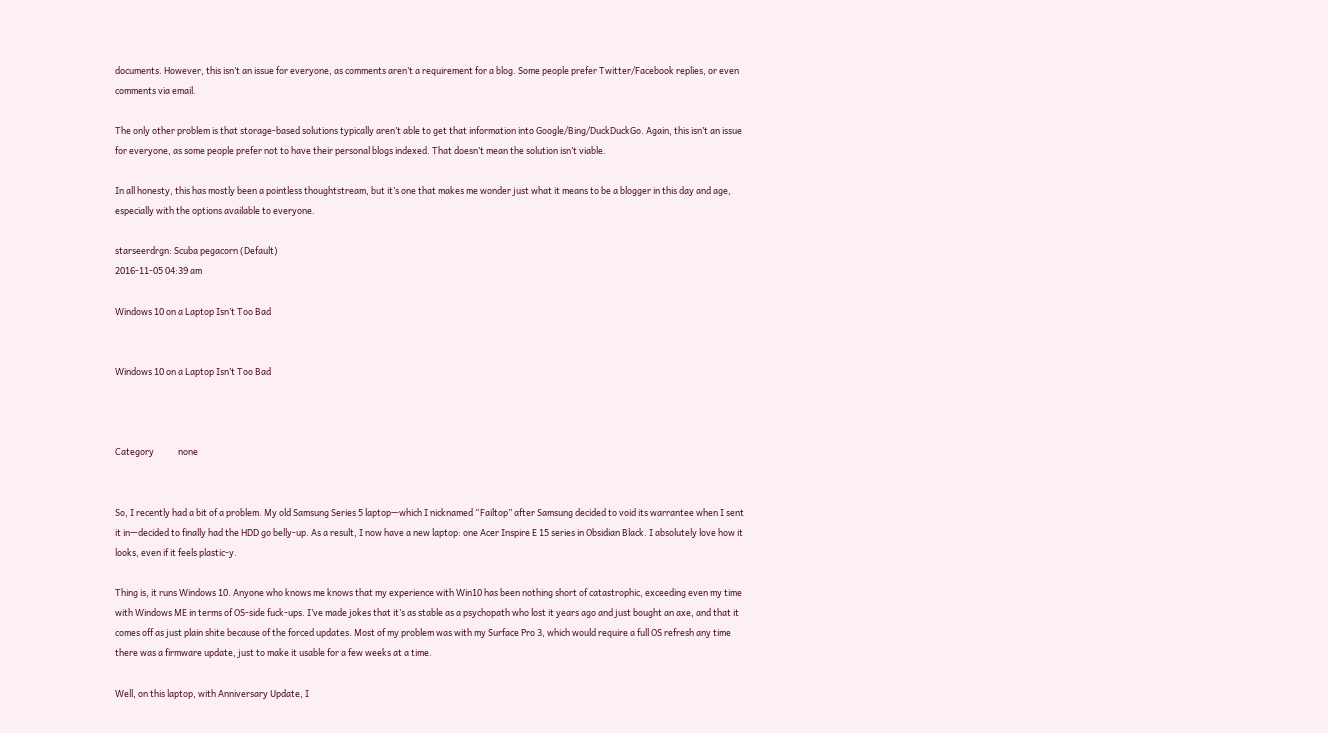documents. However, this isn’t an issue for everyone, as comments aren’t a requirement for a blog. Some people prefer Twitter/Facebook replies, or even comments via email.

The only other problem is that storage-based solutions typically aren’t able to get that information into Google/Bing/DuckDuckGo. Again, this isn’t an issue for everyone, as some people prefer not to have their personal blogs indexed. That doesn’t mean the solution isn’t viable.

In all honesty, this has mostly been a pointless thoughtstream, but it’s one that makes me wonder just what it means to be a blogger in this day and age, especially with the options available to everyone.

starseerdrgn: Scuba pegacorn (Default)
2016-11-05 04:39 am

Windows 10 on a Laptop Isn’t Too Bad


Windows 10 on a Laptop Isn’t Too Bad



Category            none


So, I recently had a bit of a problem. My old Samsung Series 5 laptop—which I nicknamed “Failtop” after Samsung decided to void its warrantee when I sent it in—decided to finally had the HDD go belly-up. As a result, I now have a new laptop: one Acer Inspire E 15 series in Obsidian Black. I absolutely love how it looks, even if it feels plastic-y.

Thing is, it runs Windows 10. Anyone who knows me knows that my experience with Win10 has been nothing short of catastrophic, exceeding even my time with Windows ME in terms of OS-side fuck-ups. I’ve made jokes that it’s as stable as a psychopath who lost it years ago and just bought an axe, and that it comes off as just plain shite because of the forced updates. Most of my problem was with my Surface Pro 3, which would require a full OS refresh any time there was a firmware update, just to make it usable for a few weeks at a time.

Well, on this laptop, with Anniversary Update, I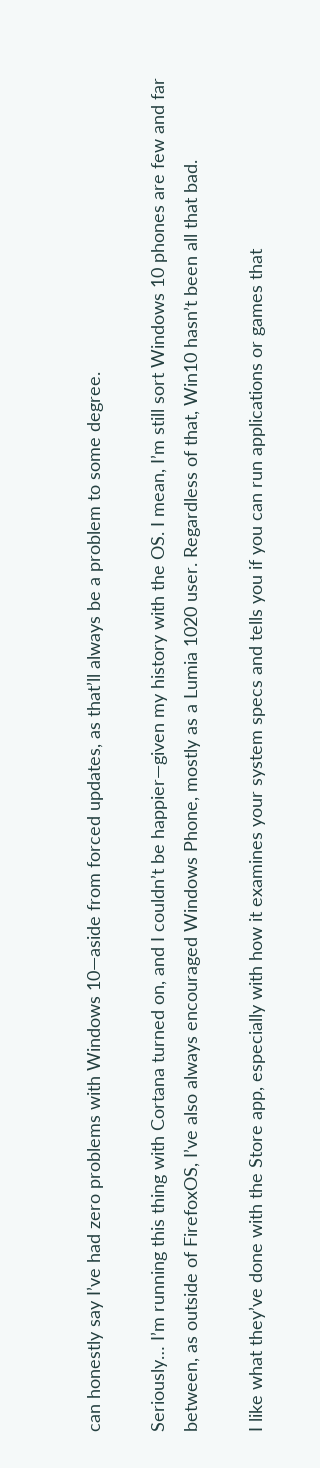can honestly say I’ve had zero problems with Windows 10—aside from forced updates, as that’ll always be a problem to some degree.

Seriously… I’m running this thing with Cortana turned on, and I couldn’t be happier—given my history with the OS. I mean, I’m still sort Windows 10 phones are few and far between, as outside of FirefoxOS, I’ve also always encouraged Windows Phone, mostly as a Lumia 1020 user. Regardless of that, Win10 hasn’t been all that bad.

I like what they’ve done with the Store app, especially with how it examines your system specs and tells you if you can run applications or games that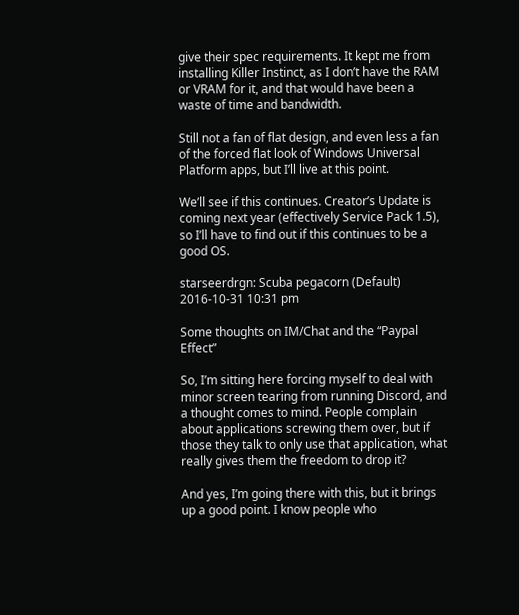give their spec requirements. It kept me from installing Killer Instinct, as I don’t have the RAM or VRAM for it, and that would have been a waste of time and bandwidth.

Still not a fan of flat design, and even less a fan of the forced flat look of Windows Universal Platform apps, but I’ll live at this point.

We’ll see if this continues. Creator’s Update is coming next year (effectively Service Pack 1.5), so I’ll have to find out if this continues to be a good OS.

starseerdrgn: Scuba pegacorn (Default)
2016-10-31 10:31 pm

Some thoughts on IM/Chat and the “Paypal Effect”

So, I’m sitting here forcing myself to deal with minor screen tearing from running Discord, and a thought comes to mind. People complain about applications screwing them over, but if those they talk to only use that application, what really gives them the freedom to drop it?

And yes, I’m going there with this, but it brings up a good point. I know people who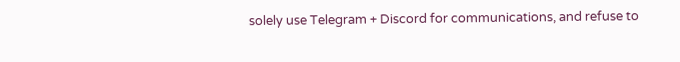solely use Telegram + Discord for communications, and refuse to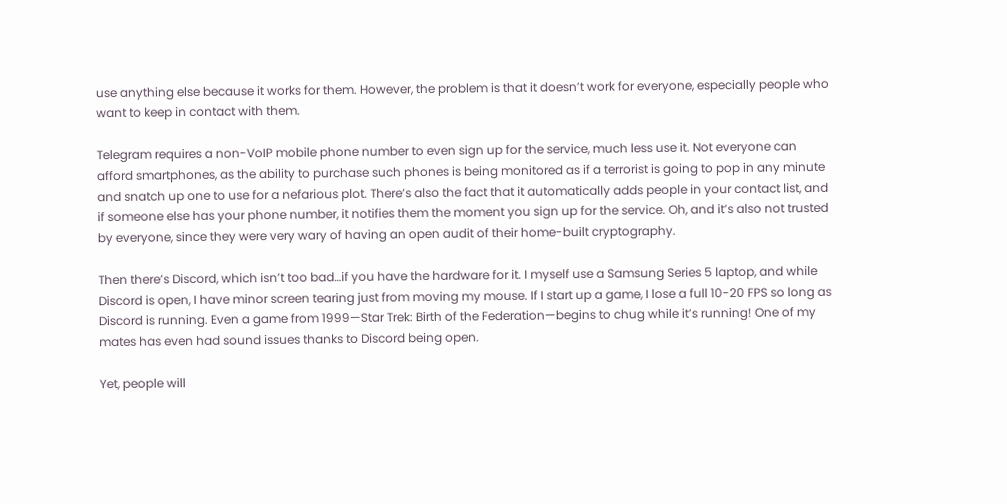use anything else because it works for them. However, the problem is that it doesn’t work for everyone, especially people who want to keep in contact with them.

Telegram requires a non-VoIP mobile phone number to even sign up for the service, much less use it. Not everyone can afford smartphones, as the ability to purchase such phones is being monitored as if a terrorist is going to pop in any minute and snatch up one to use for a nefarious plot. There’s also the fact that it automatically adds people in your contact list, and if someone else has your phone number, it notifies them the moment you sign up for the service. Oh, and it’s also not trusted by everyone, since they were very wary of having an open audit of their home-built cryptography.

Then there’s Discord, which isn’t too bad…if you have the hardware for it. I myself use a Samsung Series 5 laptop, and while Discord is open, I have minor screen tearing just from moving my mouse. If I start up a game, I lose a full 10-20 FPS so long as Discord is running. Even a game from 1999—Star Trek: Birth of the Federation—begins to chug while it’s running! One of my mates has even had sound issues thanks to Discord being open.

Yet, people will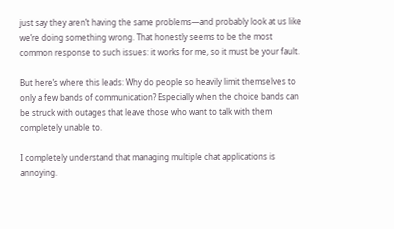just say they aren’t having the same problems—and probably look at us like we’re doing something wrong. That honestly seems to be the most common response to such issues: it works for me, so it must be your fault.

But here’s where this leads: Why do people so heavily limit themselves to only a few bands of communication? Especially when the choice bands can be struck with outages that leave those who want to talk with them completely unable to.

I completely understand that managing multiple chat applications is annoying.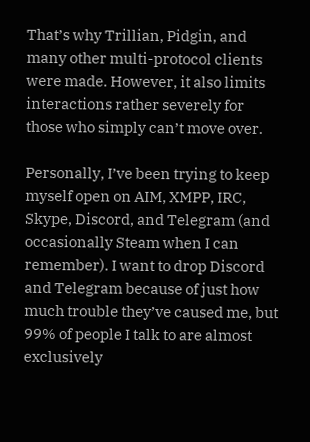That’s why Trillian, Pidgin, and many other multi-protocol clients were made. However, it also limits interactions rather severely for those who simply can’t move over.

Personally, I’ve been trying to keep myself open on AIM, XMPP, IRC, Skype, Discord, and Telegram (and occasionally Steam when I can remember). I want to drop Discord and Telegram because of just how much trouble they’ve caused me, but 99% of people I talk to are almost exclusively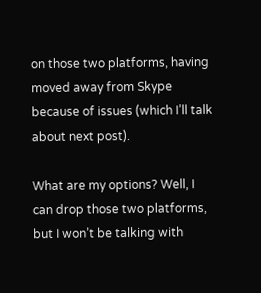on those two platforms, having moved away from Skype because of issues (which I’ll talk about next post).

What are my options? Well, I can drop those two platforms, but I won’t be talking with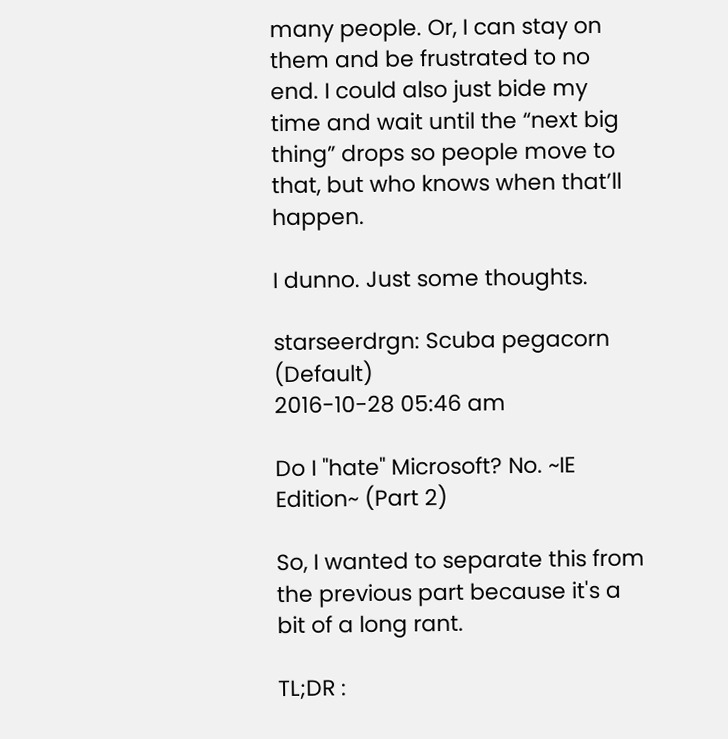many people. Or, I can stay on them and be frustrated to no end. I could also just bide my time and wait until the “next big thing” drops so people move to that, but who knows when that’ll happen.

I dunno. Just some thoughts.

starseerdrgn: Scuba pegacorn (Default)
2016-10-28 05:46 am

Do I "hate" Microsoft? No. ~IE Edition~ (Part 2)

So, I wanted to separate this from the previous part because it's a bit of a long rant.

TL;DR :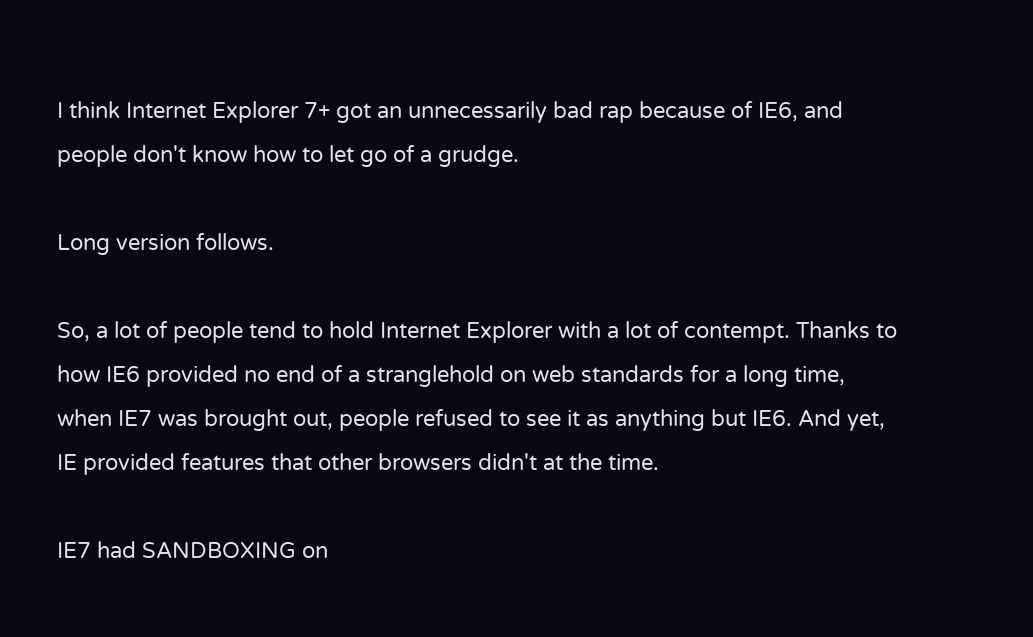I think Internet Explorer 7+ got an unnecessarily bad rap because of IE6, and people don't know how to let go of a grudge.

Long version follows.

So, a lot of people tend to hold Internet Explorer with a lot of contempt. Thanks to how IE6 provided no end of a stranglehold on web standards for a long time, when IE7 was brought out, people refused to see it as anything but IE6. And yet, IE provided features that other browsers didn't at the time.

IE7 had SANDBOXING on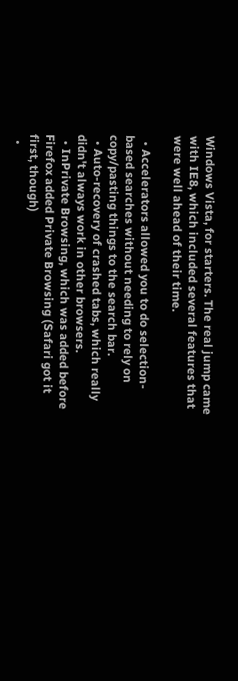Windows Vista, for starters. The real jump came with IE8, which included several features that were well ahead of their time.

  • Accelerators allowed you to do selection-based searches without needing to rely on copy/pasting things to the search bar.
  • Auto-recovery of crashed tabs, which really didn't always work in other browsers.
  • InPrivate Browsing, which was added before Firefox added Private Browsing (Safari got it first, though)
  •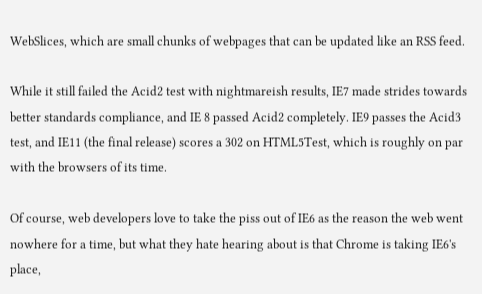WebSlices, which are small chunks of webpages that can be updated like an RSS feed.

While it still failed the Acid2 test with nightmareish results, IE7 made strides towards better standards compliance, and IE 8 passed Acid2 completely. IE9 passes the Acid3 test, and IE11 (the final release) scores a 302 on HTML5Test, which is roughly on par with the browsers of its time.

Of course, web developers love to take the piss out of IE6 as the reason the web went nowhere for a time, but what they hate hearing about is that Chrome is taking IE6's place,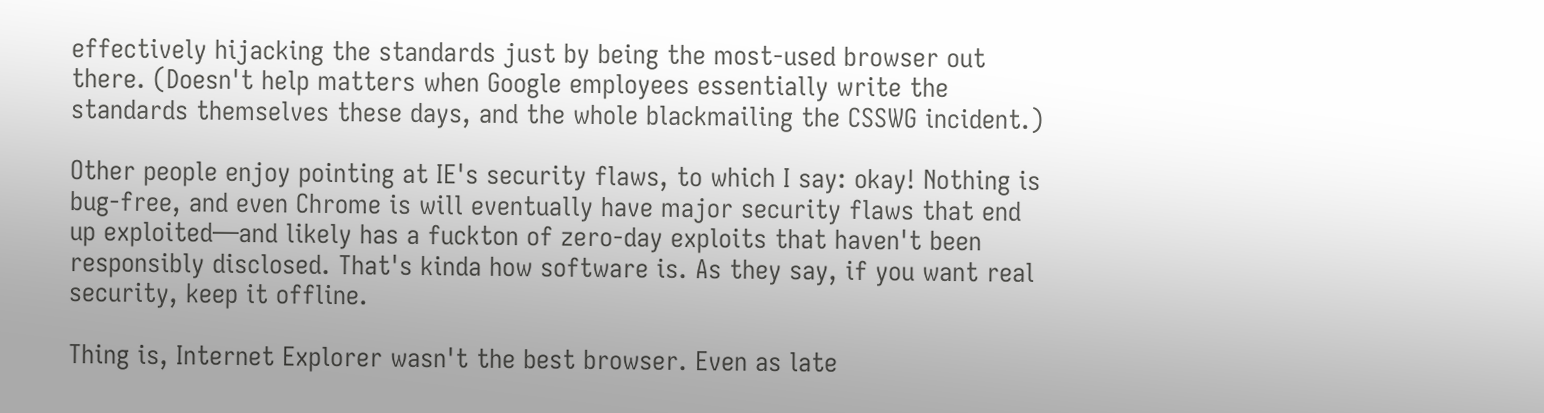effectively hijacking the standards just by being the most-used browser out there. (Doesn't help matters when Google employees essentially write the standards themselves these days, and the whole blackmailing the CSSWG incident.)

Other people enjoy pointing at IE's security flaws, to which I say: okay! Nothing is bug-free, and even Chrome is will eventually have major security flaws that end up exploited—and likely has a fuckton of zero-day exploits that haven't been responsibly disclosed. That's kinda how software is. As they say, if you want real security, keep it offline.

Thing is, Internet Explorer wasn't the best browser. Even as late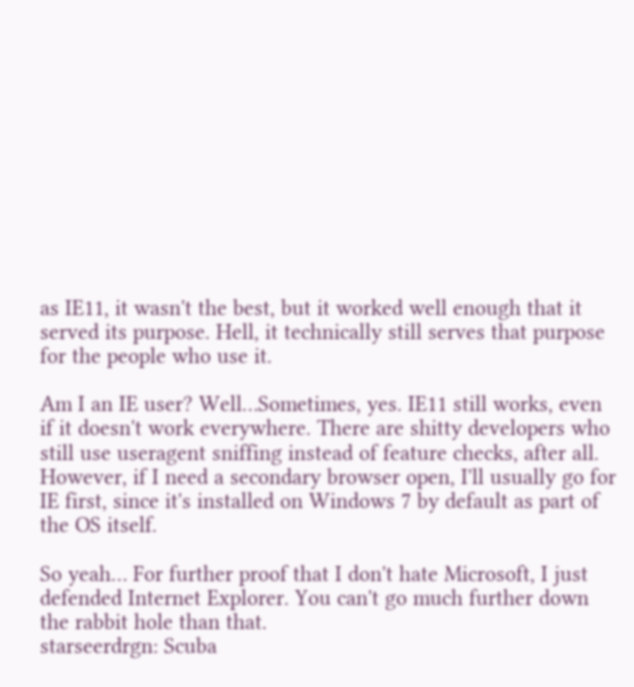as IE11, it wasn't the best, but it worked well enough that it served its purpose. Hell, it technically still serves that purpose for the people who use it.

Am I an IE user? Well…Sometimes, yes. IE11 still works, even if it doesn't work everywhere. There are shitty developers who still use useragent sniffing instead of feature checks, after all. However, if I need a secondary browser open, I'll usually go for IE first, since it's installed on Windows 7 by default as part of the OS itself.

So yeah… For further proof that I don't hate Microsoft, I just defended Internet Explorer. You can't go much further down the rabbit hole than that.
starseerdrgn: Scuba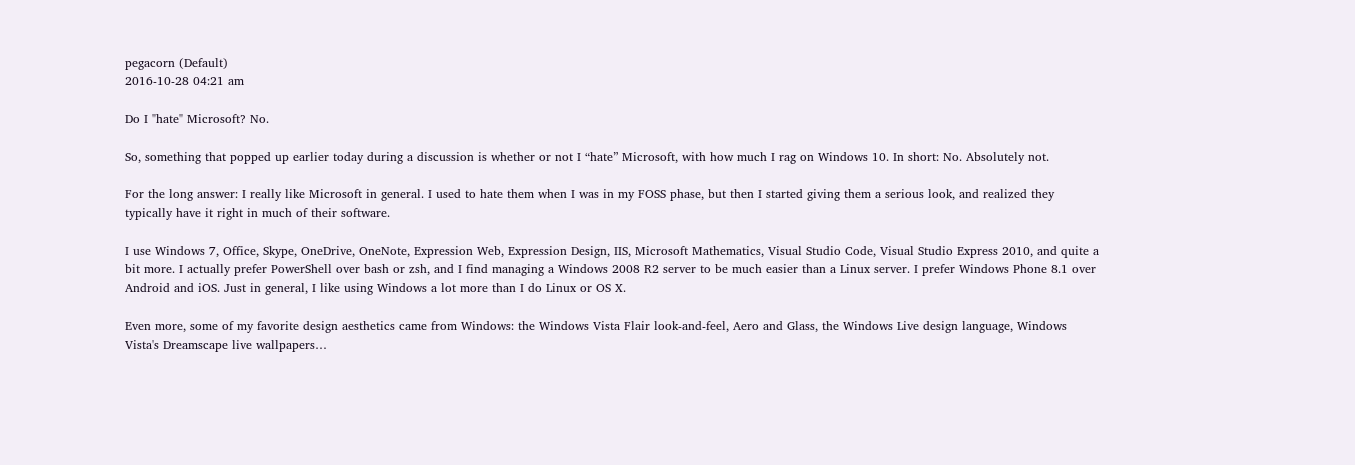pegacorn (Default)
2016-10-28 04:21 am

Do I "hate" Microsoft? No.

So, something that popped up earlier today during a discussion is whether or not I “hate” Microsoft, with how much I rag on Windows 10. In short: No. Absolutely not.

For the long answer: I really like Microsoft in general. I used to hate them when I was in my FOSS phase, but then I started giving them a serious look, and realized they typically have it right in much of their software.

I use Windows 7, Office, Skype, OneDrive, OneNote, Expression Web, Expression Design, IIS, Microsoft Mathematics, Visual Studio Code, Visual Studio Express 2010, and quite a bit more. I actually prefer PowerShell over bash or zsh, and I find managing a Windows 2008 R2 server to be much easier than a Linux server. I prefer Windows Phone 8.1 over Android and iOS. Just in general, I like using Windows a lot more than I do Linux or OS X.

Even more, some of my favorite design aesthetics came from Windows: the Windows Vista Flair look-and-feel, Aero and Glass, the Windows Live design language, Windows Vista's Dreamscape live wallpapers…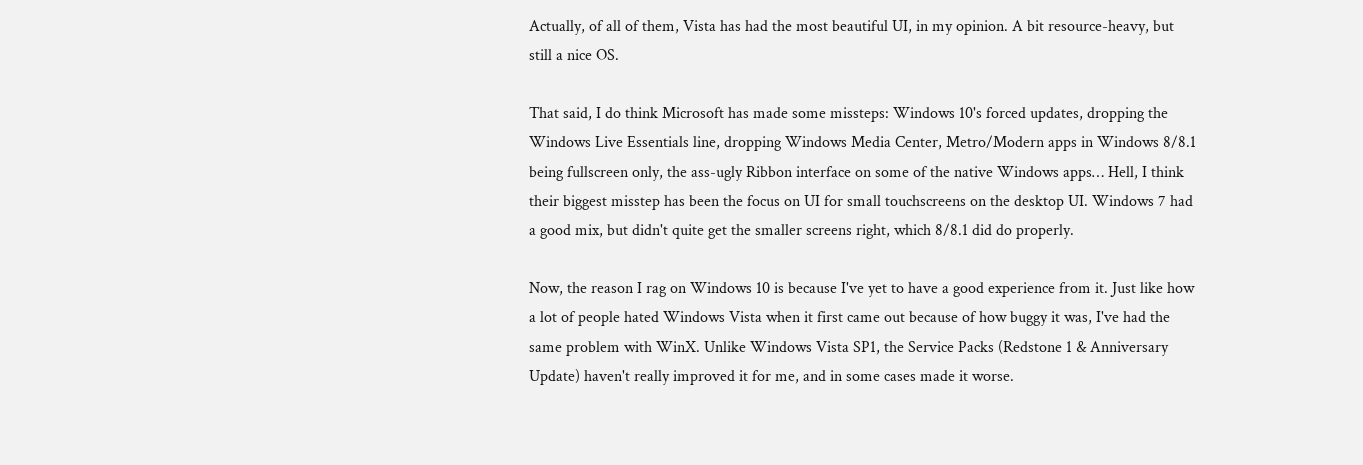Actually, of all of them, Vista has had the most beautiful UI, in my opinion. A bit resource-heavy, but still a nice OS.

That said, I do think Microsoft has made some missteps: Windows 10's forced updates, dropping the Windows Live Essentials line, dropping Windows Media Center, Metro/Modern apps in Windows 8/8.1 being fullscreen only, the ass-ugly Ribbon interface on some of the native Windows apps… Hell, I think their biggest misstep has been the focus on UI for small touchscreens on the desktop UI. Windows 7 had a good mix, but didn't quite get the smaller screens right, which 8/8.1 did do properly.

Now, the reason I rag on Windows 10 is because I've yet to have a good experience from it. Just like how a lot of people hated Windows Vista when it first came out because of how buggy it was, I've had the same problem with WinX. Unlike Windows Vista SP1, the Service Packs (Redstone 1 & Anniversary Update) haven't really improved it for me, and in some cases made it worse.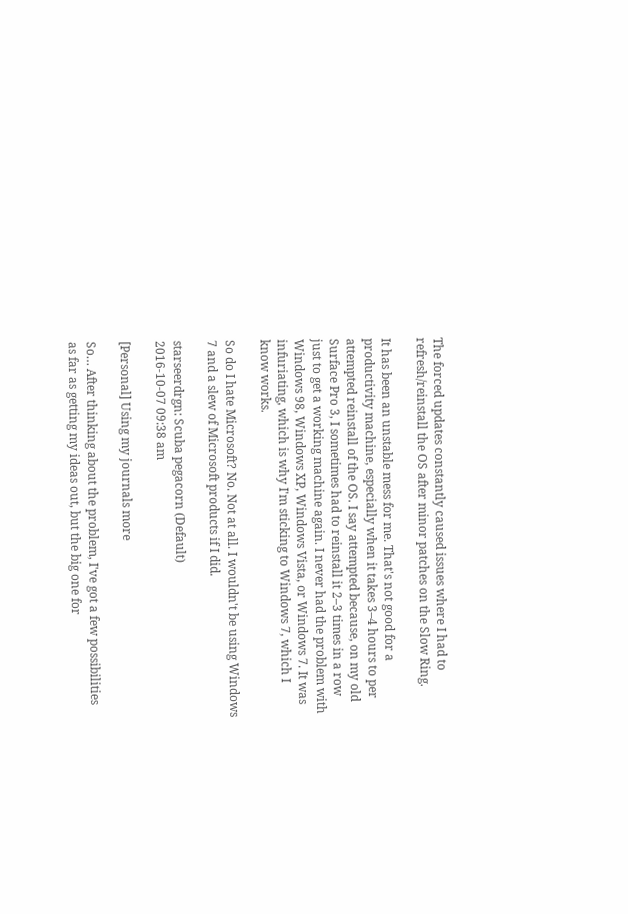The forced updates constantly caused issues where I had to refresh/reinstall the OS after minor patches on the Slow Ring.

It has been an unstable mess for me. That's not good for a productivity machine, especially when it takes 3–4 hours to per attempted reinstall of the OS. I say attempted because, on my old Surface Pro 3, I sometimes had to reinstall it 2–3 times in a row just to get a working machine again. I never had the problem with Windows 98, Windows XP, Windows Vista, or Windows 7. It was infuriating, which is why I'm sticking to Windows 7, which I know works.

So do I hate Microsoft? No. Not at all. I wouldn't be using Windows 7 and a slew of Microsoft products if I did.

starseerdrgn: Scuba pegacorn (Default)
2016-10-07 09:38 am

[Personal] Using my journals more

So… After thinking about the problem, I've got a few possibilities as far as getting my ideas out, but the big one for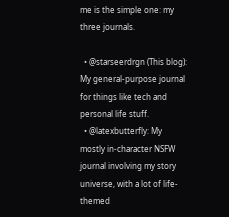me is the simple one: my three journals.

  • @starseerdrgn (This blog): My general-purpose journal for things like tech and personal life stuff.
  • @latexbutterfly: My mostly in-character NSFW journal involving my story universe, with a lot of life-themed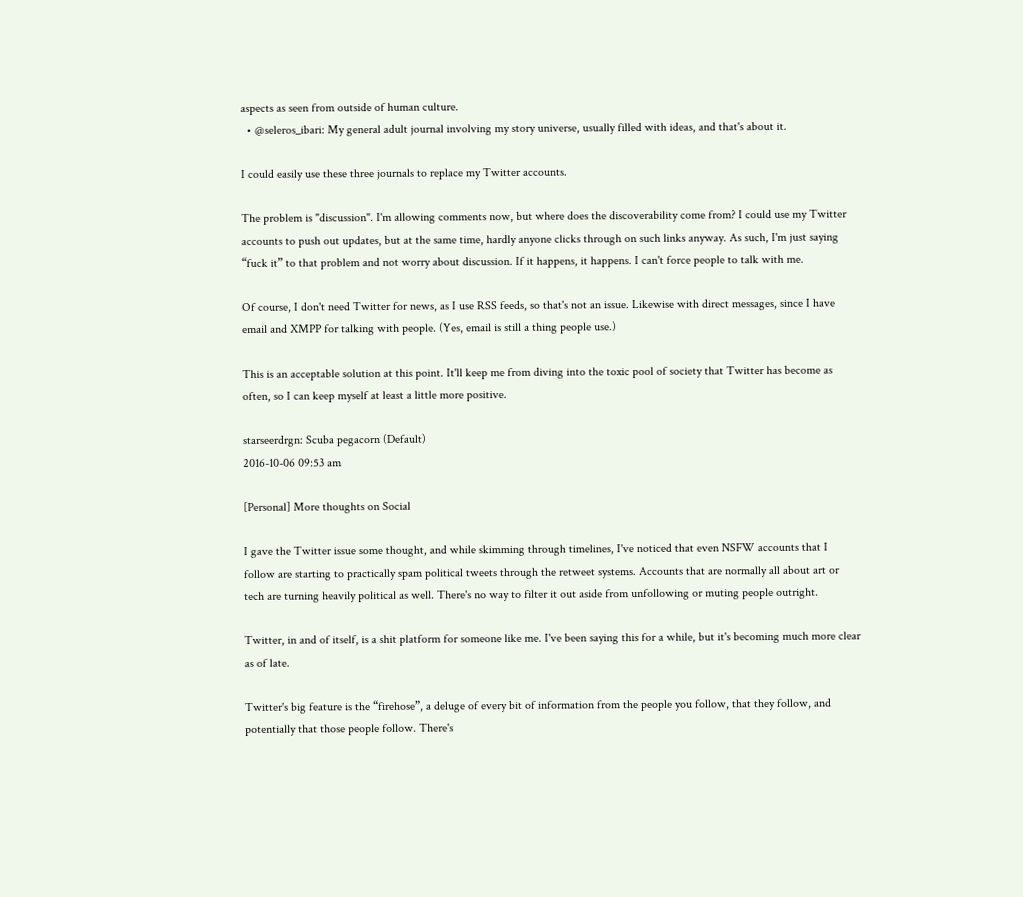aspects as seen from outside of human culture.
  • @seleros_ibari: My general adult journal involving my story universe, usually filled with ideas, and that's about it.

I could easily use these three journals to replace my Twitter accounts.

The problem is "discussion". I'm allowing comments now, but where does the discoverability come from? I could use my Twitter accounts to push out updates, but at the same time, hardly anyone clicks through on such links anyway. As such, I'm just saying “fuck it” to that problem and not worry about discussion. If it happens, it happens. I can't force people to talk with me.

Of course, I don't need Twitter for news, as I use RSS feeds, so that's not an issue. Likewise with direct messages, since I have email and XMPP for talking with people. (Yes, email is still a thing people use.)

This is an acceptable solution at this point. It'll keep me from diving into the toxic pool of society that Twitter has become as often, so I can keep myself at least a little more positive.

starseerdrgn: Scuba pegacorn (Default)
2016-10-06 09:53 am

[Personal] More thoughts on Social

I gave the Twitter issue some thought, and while skimming through timelines, I've noticed that even NSFW accounts that I follow are starting to practically spam political tweets through the retweet systems. Accounts that are normally all about art or tech are turning heavily political as well. There's no way to filter it out aside from unfollowing or muting people outright.

Twitter, in and of itself, is a shit platform for someone like me. I've been saying this for a while, but it's becoming much more clear as of late.

Twitter's big feature is the “firehose”, a deluge of every bit of information from the people you follow, that they follow, and potentially that those people follow. There's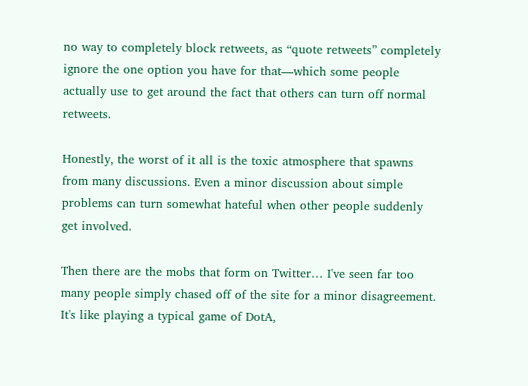no way to completely block retweets, as “quote retweets” completely ignore the one option you have for that—which some people actually use to get around the fact that others can turn off normal retweets.

Honestly, the worst of it all is the toxic atmosphere that spawns from many discussions. Even a minor discussion about simple problems can turn somewhat hateful when other people suddenly get involved.

Then there are the mobs that form on Twitter… I've seen far too many people simply chased off of the site for a minor disagreement. It's like playing a typical game of DotA,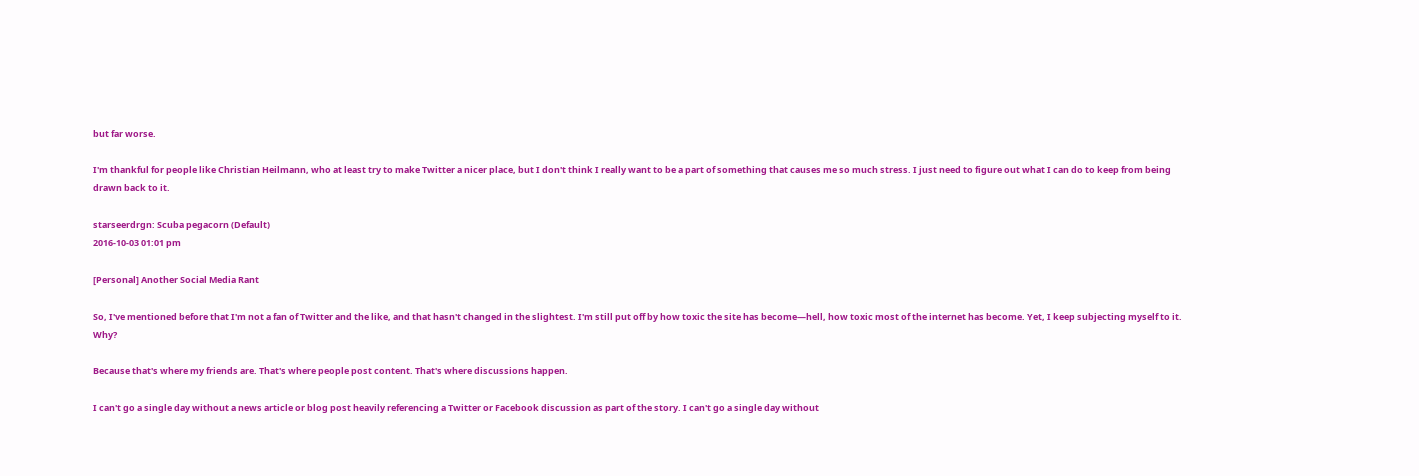but far worse.

I'm thankful for people like Christian Heilmann, who at least try to make Twitter a nicer place, but I don't think I really want to be a part of something that causes me so much stress. I just need to figure out what I can do to keep from being drawn back to it.

starseerdrgn: Scuba pegacorn (Default)
2016-10-03 01:01 pm

[Personal] Another Social Media Rant

So, I've mentioned before that I'm not a fan of Twitter and the like, and that hasn't changed in the slightest. I'm still put off by how toxic the site has become—hell, how toxic most of the internet has become. Yet, I keep subjecting myself to it. Why?

Because that's where my friends are. That's where people post content. That's where discussions happen.

I can't go a single day without a news article or blog post heavily referencing a Twitter or Facebook discussion as part of the story. I can't go a single day without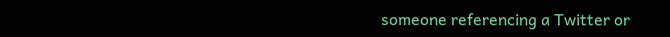someone referencing a Twitter or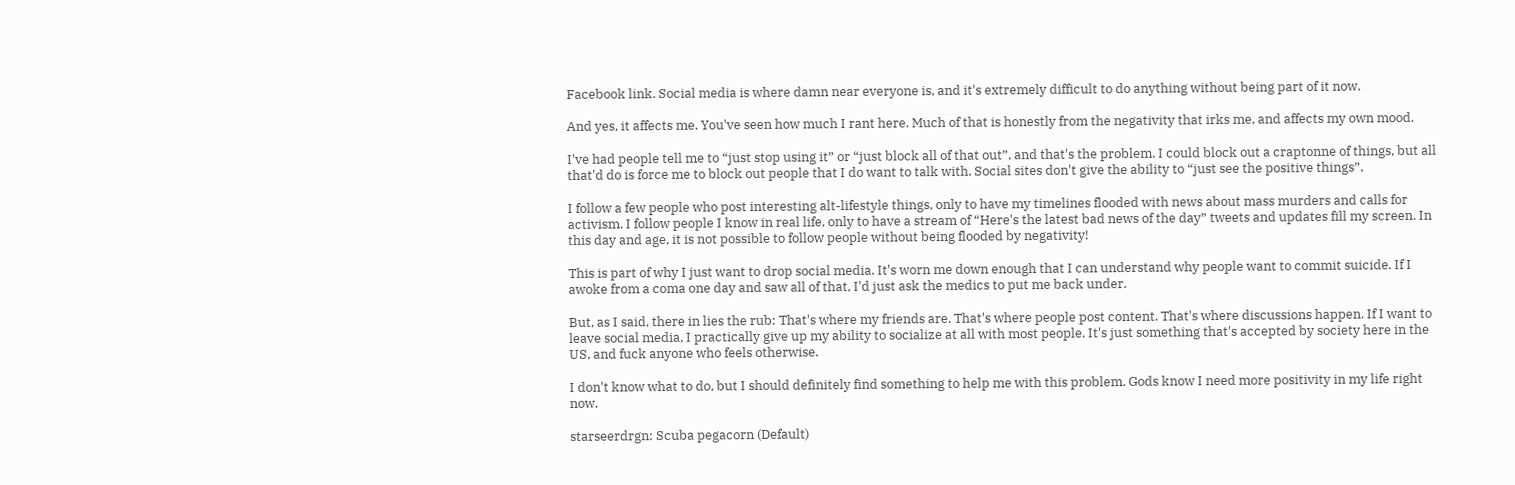Facebook link. Social media is where damn near everyone is, and it's extremely difficult to do anything without being part of it now.

And yes, it affects me. You've seen how much I rant here. Much of that is honestly from the negativity that irks me, and affects my own mood.

I've had people tell me to “just stop using it” or “just block all of that out”, and that's the problem. I could block out a craptonne of things, but all that'd do is force me to block out people that I do want to talk with. Social sites don't give the ability to “just see the positive things”.

I follow a few people who post interesting alt-lifestyle things, only to have my timelines flooded with news about mass murders and calls for activism. I follow people I know in real life, only to have a stream of “Here's the latest bad news of the day” tweets and updates fill my screen. In this day and age, it is not possible to follow people without being flooded by negativity!

This is part of why I just want to drop social media. It's worn me down enough that I can understand why people want to commit suicide. If I awoke from a coma one day and saw all of that, I'd just ask the medics to put me back under.

But, as I said, there in lies the rub: That's where my friends are. That's where people post content. That's where discussions happen. If I want to leave social media, I practically give up my ability to socialize at all with most people. It's just something that's accepted by society here in the US, and fuck anyone who feels otherwise.

I don't know what to do, but I should definitely find something to help me with this problem. Gods know I need more positivity in my life right now.

starseerdrgn: Scuba pegacorn (Default)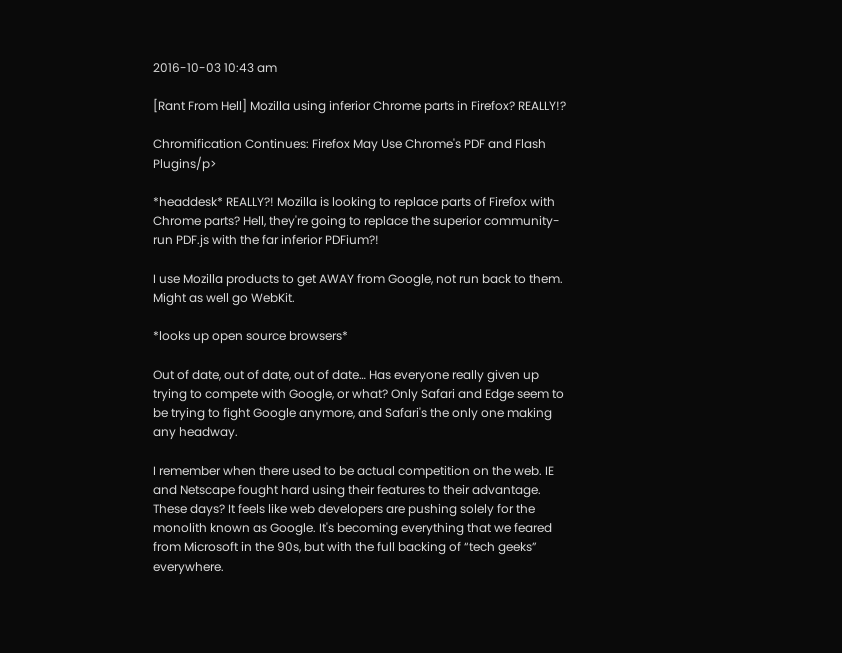2016-10-03 10:43 am

[Rant From Hell] Mozilla using inferior Chrome parts in Firefox? REALLY!?

Chromification Continues: Firefox May Use Chrome's PDF and Flash Plugins/p>

*headdesk* REALLY?! Mozilla is looking to replace parts of Firefox with Chrome parts? Hell, they're going to replace the superior community-run PDF.js with the far inferior PDFium?!

I use Mozilla products to get AWAY from Google, not run back to them. Might as well go WebKit.

*looks up open source browsers*

Out of date, out of date, out of date… Has everyone really given up trying to compete with Google, or what? Only Safari and Edge seem to be trying to fight Google anymore, and Safari's the only one making any headway.

I remember when there used to be actual competition on the web. IE and Netscape fought hard using their features to their advantage. These days? It feels like web developers are pushing solely for the monolith known as Google. It's becoming everything that we feared from Microsoft in the 90s, but with the full backing of “tech geeks” everywhere.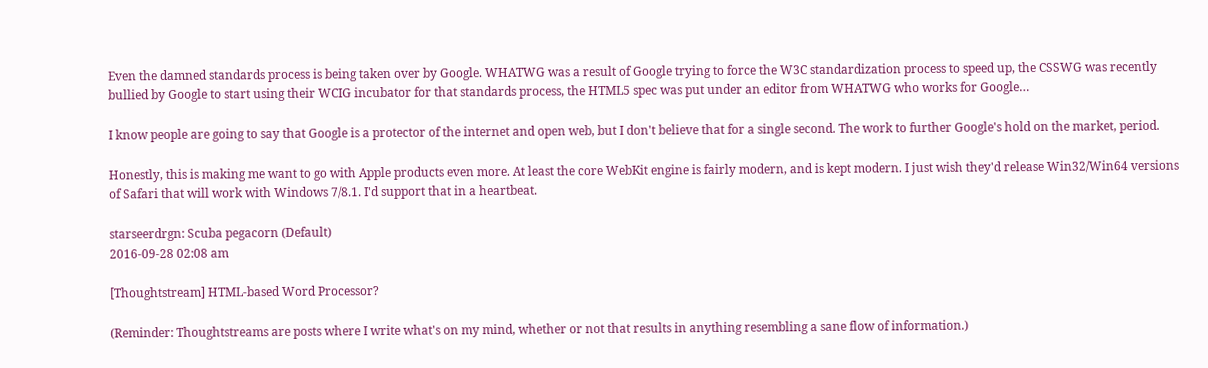Even the damned standards process is being taken over by Google. WHATWG was a result of Google trying to force the W3C standardization process to speed up, the CSSWG was recently bullied by Google to start using their WCIG incubator for that standards process, the HTML5 spec was put under an editor from WHATWG who works for Google…

I know people are going to say that Google is a protector of the internet and open web, but I don't believe that for a single second. The work to further Google's hold on the market, period.

Honestly, this is making me want to go with Apple products even more. At least the core WebKit engine is fairly modern, and is kept modern. I just wish they'd release Win32/Win64 versions of Safari that will work with Windows 7/8.1. I'd support that in a heartbeat.

starseerdrgn: Scuba pegacorn (Default)
2016-09-28 02:08 am

[Thoughtstream] HTML-based Word Processor?

(Reminder: Thoughtstreams are posts where I write what's on my mind, whether or not that results in anything resembling a sane flow of information.)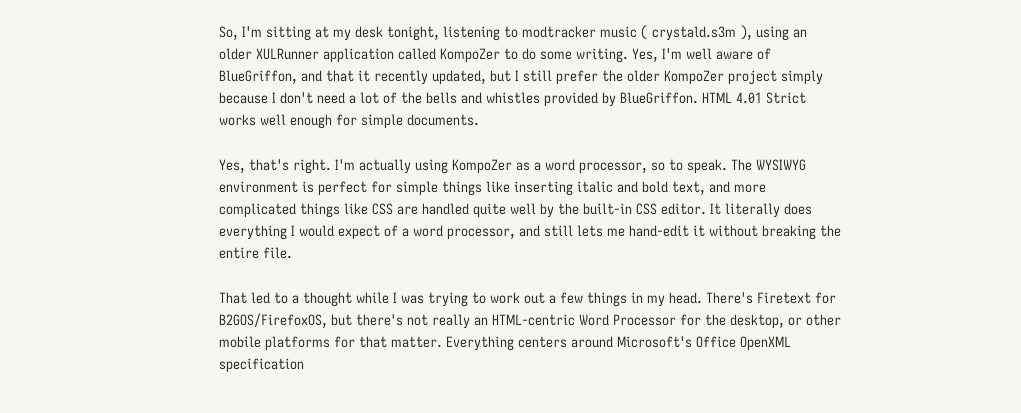So, I'm sitting at my desk tonight, listening to modtracker music ( crystald.s3m ), using an older XULRunner application called KompoZer to do some writing. Yes, I'm well aware of BlueGriffon, and that it recently updated, but I still prefer the older KompoZer project simply because I don't need a lot of the bells and whistles provided by BlueGriffon. HTML 4.01 Strict works well enough for simple documents.

Yes, that's right. I'm actually using KompoZer as a word processor, so to speak. The WYSIWYG environment is perfect for simple things like inserting italic and bold text, and more complicated things like CSS are handled quite well by the built-in CSS editor. It literally does everything I would expect of a word processor, and still lets me hand-edit it without breaking the entire file.

That led to a thought while I was trying to work out a few things in my head. There's Firetext for B2GOS/FirefoxOS, but there's not really an HTML-centric Word Processor for the desktop, or other mobile platforms for that matter. Everything centers around Microsoft's Office OpenXML specification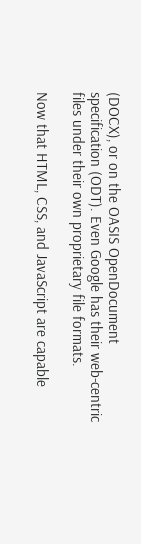(DOCX), or on the OASIS OpenDocument specification (ODT). Even Google has their web-centric files under their own proprietary file formats.

Now that HTML, CSS, and JavaScript are capable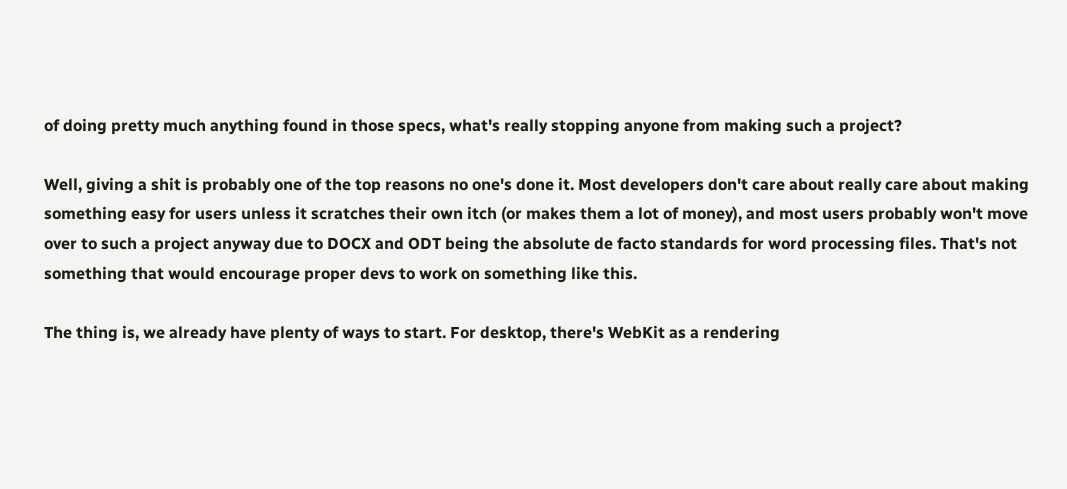of doing pretty much anything found in those specs, what's really stopping anyone from making such a project?

Well, giving a shit is probably one of the top reasons no one's done it. Most developers don't care about really care about making something easy for users unless it scratches their own itch (or makes them a lot of money), and most users probably won't move over to such a project anyway due to DOCX and ODT being the absolute de facto standards for word processing files. That's not something that would encourage proper devs to work on something like this.

The thing is, we already have plenty of ways to start. For desktop, there's WebKit as a rendering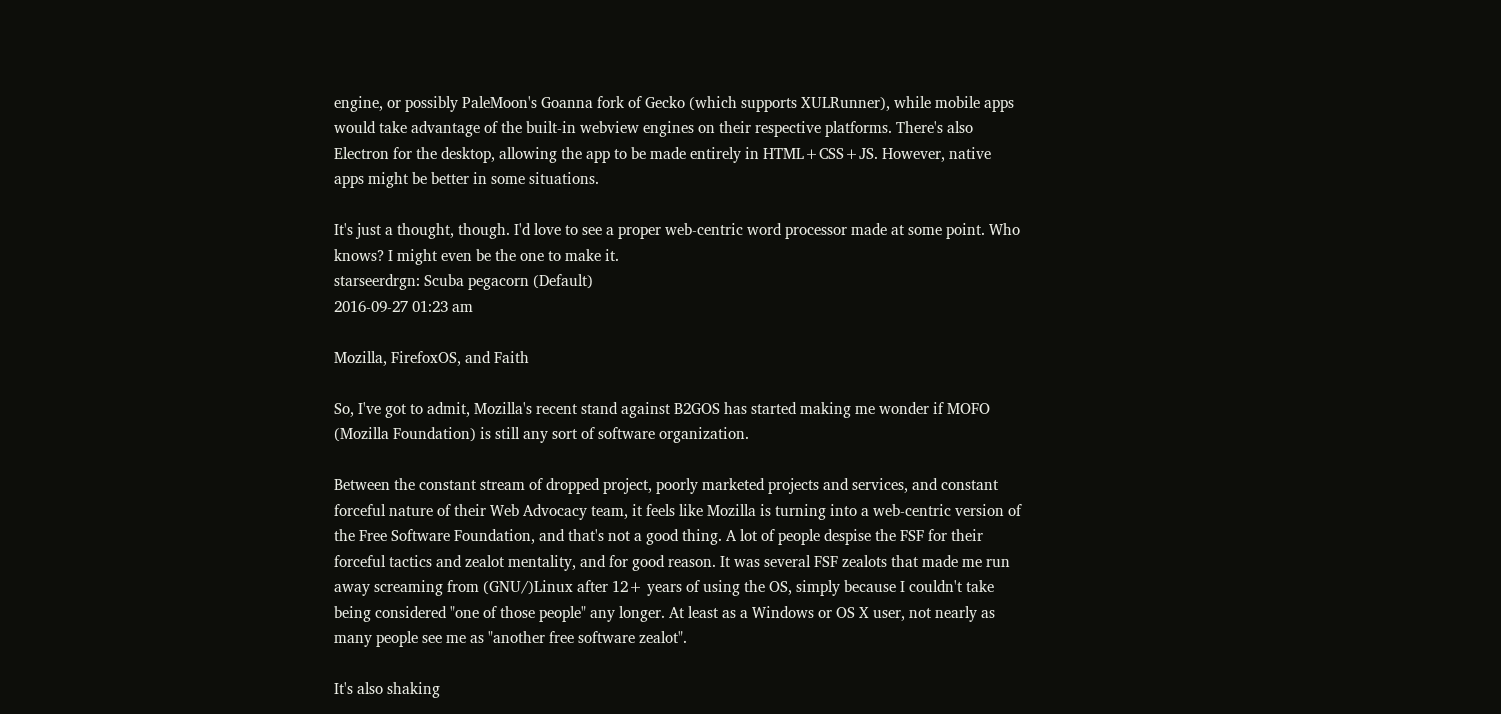engine, or possibly PaleMoon's Goanna fork of Gecko (which supports XULRunner), while mobile apps would take advantage of the built-in webview engines on their respective platforms. There's also Electron for the desktop, allowing the app to be made entirely in HTML+CSS+JS. However, native apps might be better in some situations.

It's just a thought, though. I'd love to see a proper web-centric word processor made at some point. Who knows? I might even be the one to make it.
starseerdrgn: Scuba pegacorn (Default)
2016-09-27 01:23 am

Mozilla, FirefoxOS, and Faith

So, I've got to admit, Mozilla's recent stand against B2GOS has started making me wonder if MOFO (Mozilla Foundation) is still any sort of software organization.

Between the constant stream of dropped project, poorly marketed projects and services, and constant forceful nature of their Web Advocacy team, it feels like Mozilla is turning into a web-centric version of the Free Software Foundation, and that's not a good thing. A lot of people despise the FSF for their forceful tactics and zealot mentality, and for good reason. It was several FSF zealots that made me run away screaming from (GNU/)Linux after 12+ years of using the OS, simply because I couldn't take being considered "one of those people" any longer. At least as a Windows or OS X user, not nearly as many people see me as "another free software zealot".

It's also shaking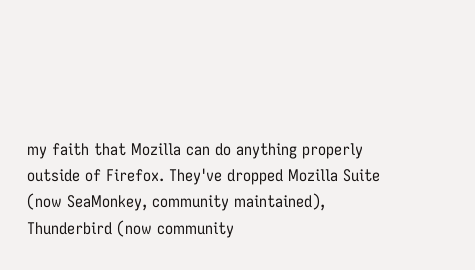my faith that Mozilla can do anything properly outside of Firefox. They've dropped Mozilla Suite (now SeaMonkey, community maintained), Thunderbird (now community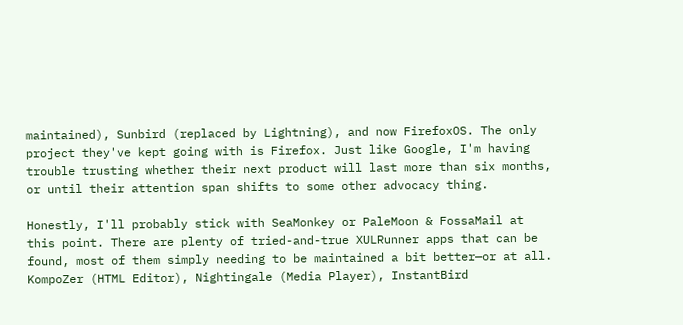maintained), Sunbird (replaced by Lightning), and now FirefoxOS. The only project they've kept going with is Firefox. Just like Google, I'm having trouble trusting whether their next product will last more than six months, or until their attention span shifts to some other advocacy thing.

Honestly, I'll probably stick with SeaMonkey or PaleMoon & FossaMail at this point. There are plenty of tried-and-true XULRunner apps that can be found, most of them simply needing to be maintained a bit better—or at all. KompoZer (HTML Editor), Nightingale (Media Player), InstantBird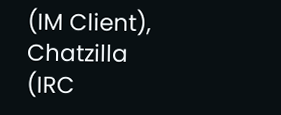(IM Client), Chatzilla (IRC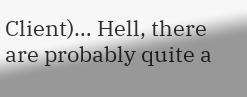Client)… Hell, there are probably quite a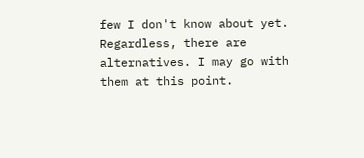few I don't know about yet. Regardless, there are alternatives. I may go with them at this point.